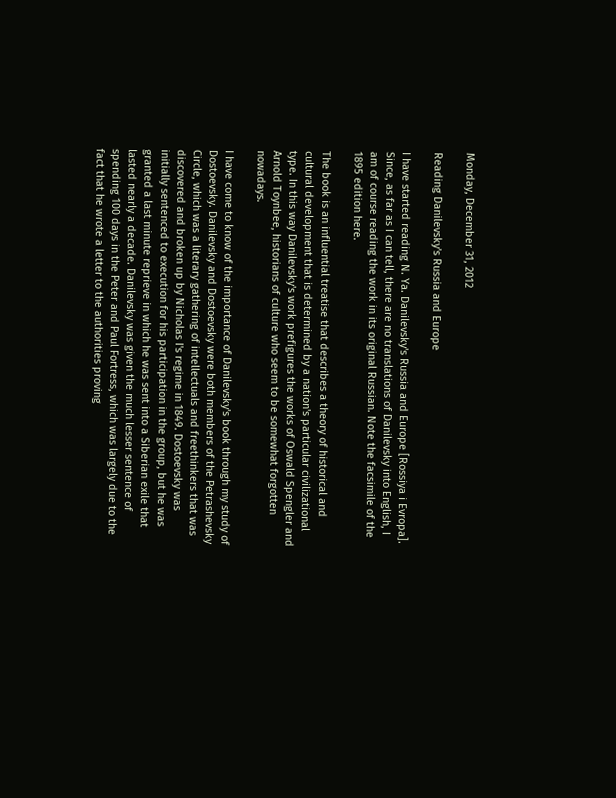Monday, December 31, 2012

Reading Danilevsky's Russia and Europe

I have started reading N. Ya. Danilevsky's Russia and Europe [Rossiya i Evropa]. Since, as far as I can tell, there are no translations of Danilevsky into English, I am of course reading the work in its original Russian. Note the facsimile of the 1895 edition here.

The book is an influential treatise that describes a theory of historical and cultural development that is determined by a nation's particular civilizational type. In this way Danilevsky's work prefigures the works of Oswald Spengler and Arnold Toynbee, historians of culture who seem to be somewhat forgotten nowadays.

I have come to know of the importance of Danilevsky's book through my study of Dostoevsky. Danilevsky and Dostoevsky were both members of the Petrashevsky Circle, which was a literary gathering of intellectuals and freethinkers that was discovered and broken up by Nicholas I's regime in 1849. Dostoevsky was initially sentenced to execution for his participation in the group, but he was granted a last minute reprieve in which he was sent into a Siberian exile that lasted nearly a decade. Danilevsky was given the much lesser sentence of spending 100 days in the Peter and Paul Fortress, which was largely due to the fact that he wrote a letter to the authorities proving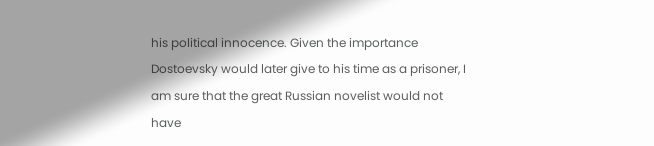his political innocence. Given the importance Dostoevsky would later give to his time as a prisoner, I am sure that the great Russian novelist would not have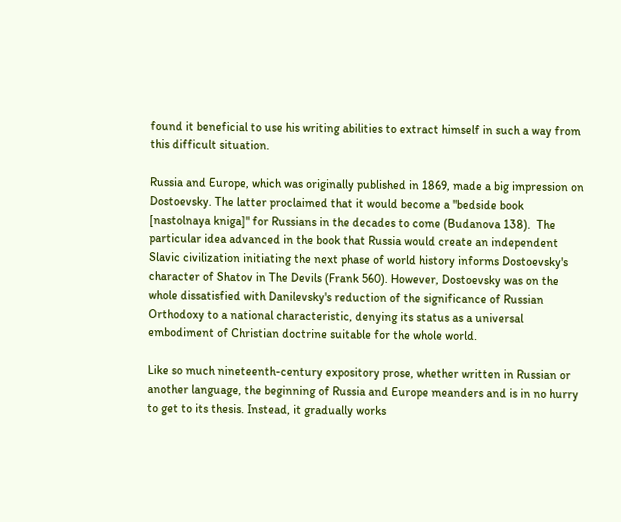found it beneficial to use his writing abilities to extract himself in such a way from this difficult situation.

Russia and Europe, which was originally published in 1869, made a big impression on Dostoevsky. The latter proclaimed that it would become a "bedside book [nastolnaya kniga]" for Russians in the decades to come (Budanova 138).  The particular idea advanced in the book that Russia would create an independent Slavic civilization initiating the next phase of world history informs Dostoevsky's character of Shatov in The Devils (Frank 560). However, Dostoevsky was on the whole dissatisfied with Danilevsky's reduction of the significance of Russian Orthodoxy to a national characteristic, denying its status as a universal embodiment of Christian doctrine suitable for the whole world.

Like so much nineteenth-century expository prose, whether written in Russian or another language, the beginning of Russia and Europe meanders and is in no hurry to get to its thesis. Instead, it gradually works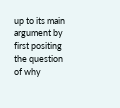up to its main argument by first positing the question of why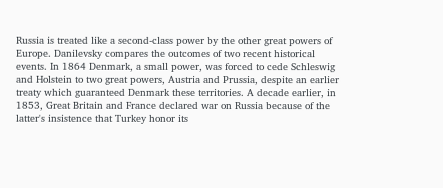Russia is treated like a second-class power by the other great powers of Europe. Danilevsky compares the outcomes of two recent historical events. In 1864 Denmark, a small power, was forced to cede Schleswig and Holstein to two great powers, Austria and Prussia, despite an earlier treaty which guaranteed Denmark these territories. A decade earlier, in 1853, Great Britain and France declared war on Russia because of the latter's insistence that Turkey honor its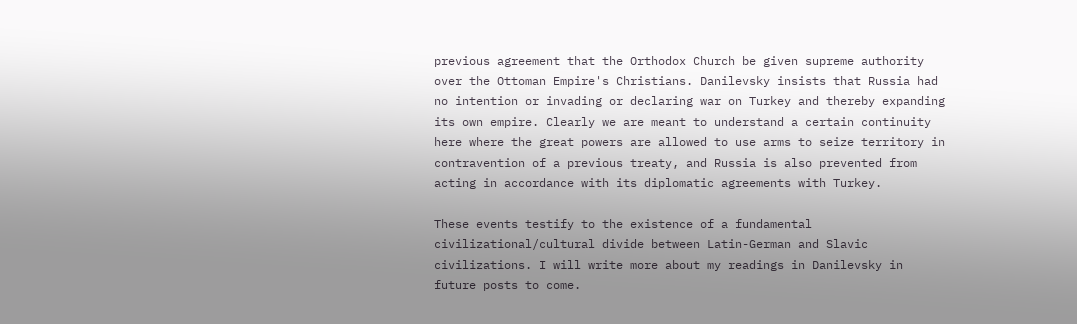previous agreement that the Orthodox Church be given supreme authority over the Ottoman Empire's Christians. Danilevsky insists that Russia had no intention or invading or declaring war on Turkey and thereby expanding its own empire. Clearly we are meant to understand a certain continuity here where the great powers are allowed to use arms to seize territory in contravention of a previous treaty, and Russia is also prevented from acting in accordance with its diplomatic agreements with Turkey.

These events testify to the existence of a fundamental civilizational/cultural divide between Latin-German and Slavic civilizations. I will write more about my readings in Danilevsky in future posts to come.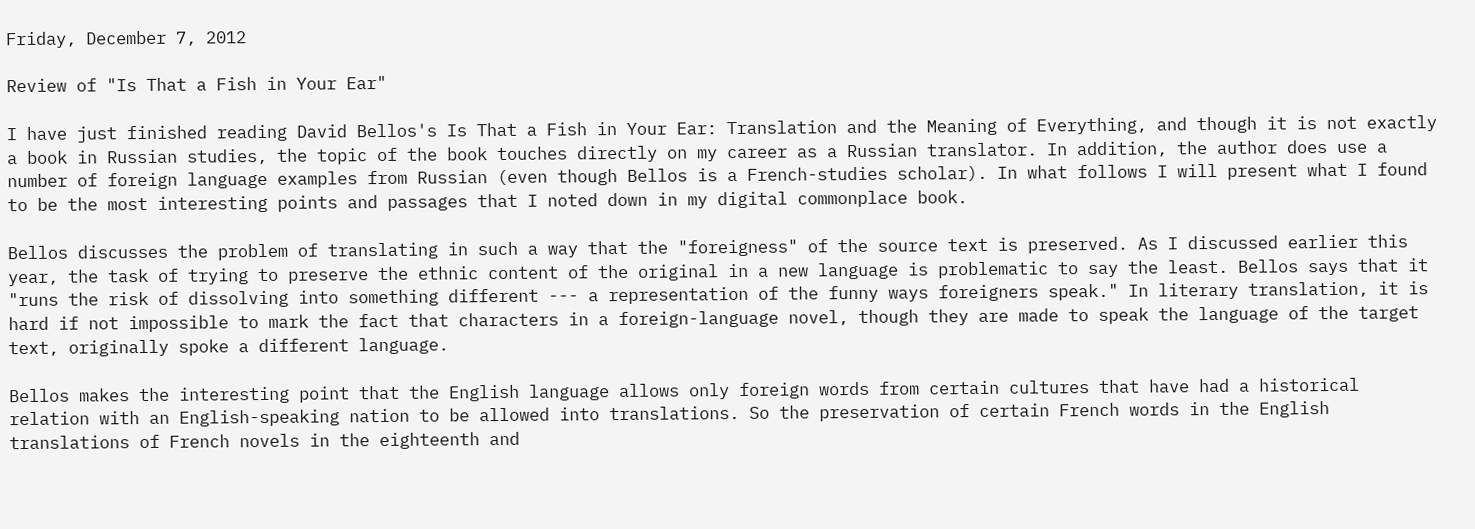Friday, December 7, 2012

Review of "Is That a Fish in Your Ear"

I have just finished reading David Bellos's Is That a Fish in Your Ear: Translation and the Meaning of Everything, and though it is not exactly a book in Russian studies, the topic of the book touches directly on my career as a Russian translator. In addition, the author does use a number of foreign language examples from Russian (even though Bellos is a French-studies scholar). In what follows I will present what I found to be the most interesting points and passages that I noted down in my digital commonplace book.

Bellos discusses the problem of translating in such a way that the "foreigness" of the source text is preserved. As I discussed earlier this year, the task of trying to preserve the ethnic content of the original in a new language is problematic to say the least. Bellos says that it "runs the risk of dissolving into something different --- a representation of the funny ways foreigners speak." In literary translation, it is hard if not impossible to mark the fact that characters in a foreign-language novel, though they are made to speak the language of the target text, originally spoke a different language.

Bellos makes the interesting point that the English language allows only foreign words from certain cultures that have had a historical relation with an English-speaking nation to be allowed into translations. So the preservation of certain French words in the English translations of French novels in the eighteenth and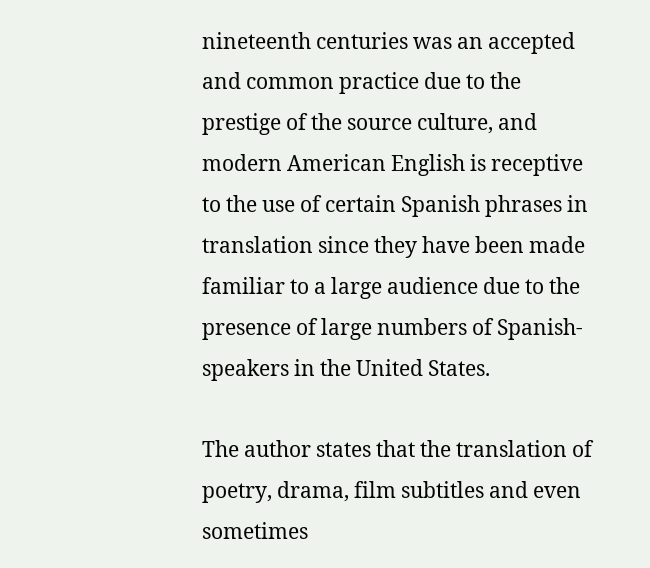nineteenth centuries was an accepted and common practice due to the prestige of the source culture, and modern American English is receptive to the use of certain Spanish phrases in translation since they have been made familiar to a large audience due to the presence of large numbers of Spanish-speakers in the United States.

The author states that the translation of poetry, drama, film subtitles and even sometimes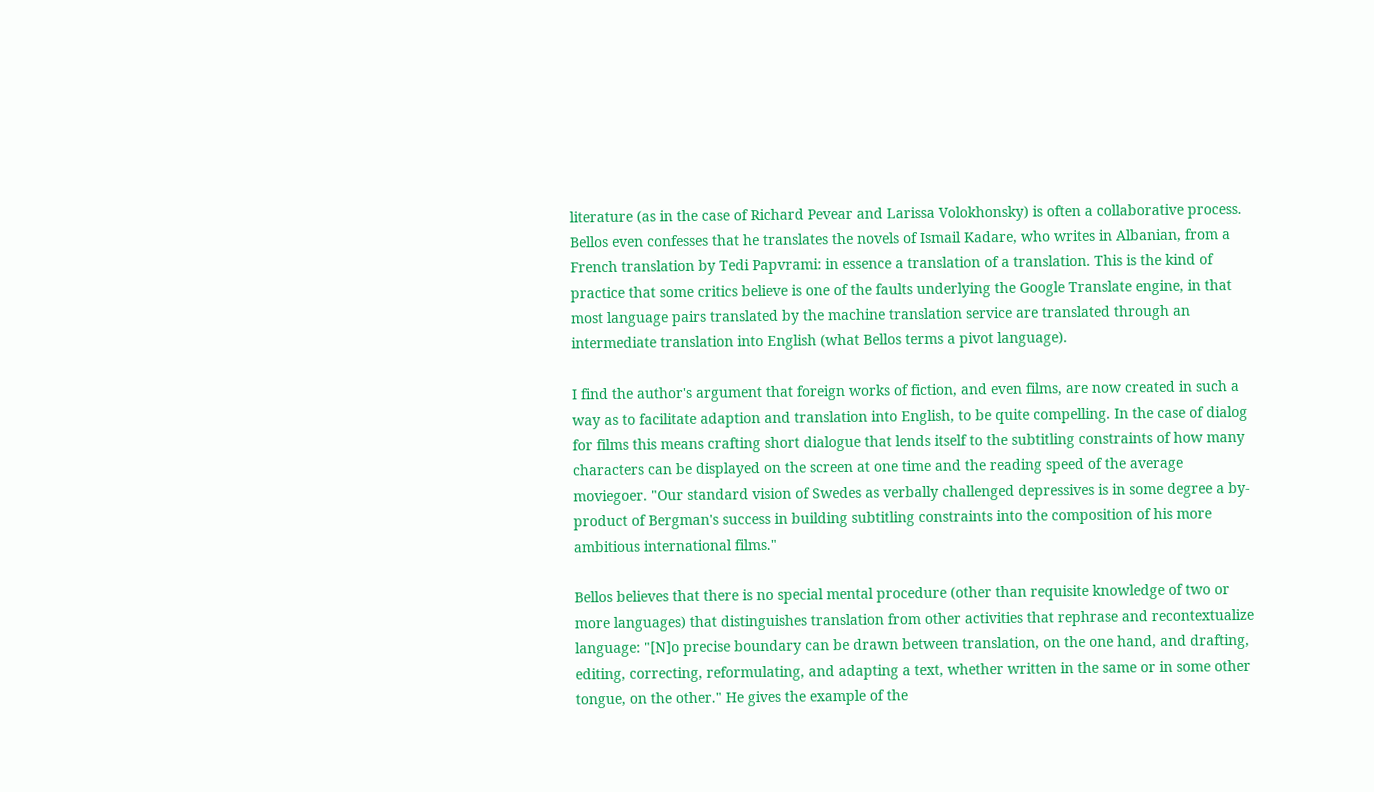literature (as in the case of Richard Pevear and Larissa Volokhonsky) is often a collaborative process. Bellos even confesses that he translates the novels of Ismail Kadare, who writes in Albanian, from a French translation by Tedi Papvrami: in essence a translation of a translation. This is the kind of practice that some critics believe is one of the faults underlying the Google Translate engine, in that most language pairs translated by the machine translation service are translated through an intermediate translation into English (what Bellos terms a pivot language).

I find the author's argument that foreign works of fiction, and even films, are now created in such a way as to facilitate adaption and translation into English, to be quite compelling. In the case of dialog for films this means crafting short dialogue that lends itself to the subtitling constraints of how many characters can be displayed on the screen at one time and the reading speed of the average moviegoer. "Our standard vision of Swedes as verbally challenged depressives is in some degree a by-product of Bergman's success in building subtitling constraints into the composition of his more ambitious international films."

Bellos believes that there is no special mental procedure (other than requisite knowledge of two or more languages) that distinguishes translation from other activities that rephrase and recontextualize language: "[N]o precise boundary can be drawn between translation, on the one hand, and drafting, editing, correcting, reformulating, and adapting a text, whether written in the same or in some other tongue, on the other." He gives the example of the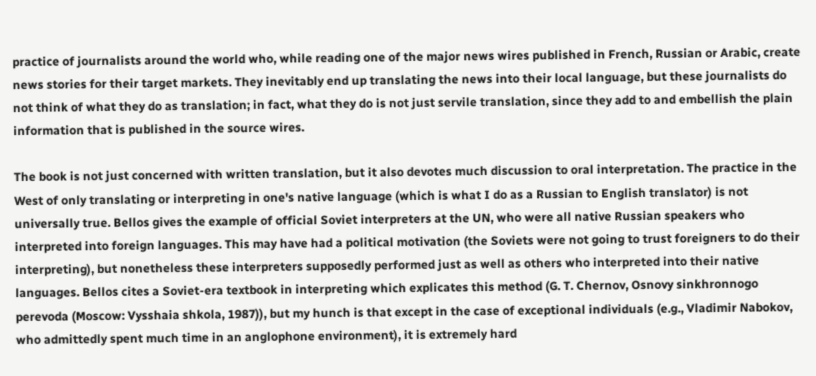practice of journalists around the world who, while reading one of the major news wires published in French, Russian or Arabic, create news stories for their target markets. They inevitably end up translating the news into their local language, but these journalists do not think of what they do as translation; in fact, what they do is not just servile translation, since they add to and embellish the plain information that is published in the source wires.

The book is not just concerned with written translation, but it also devotes much discussion to oral interpretation. The practice in the West of only translating or interpreting in one's native language (which is what I do as a Russian to English translator) is not universally true. Bellos gives the example of official Soviet interpreters at the UN, who were all native Russian speakers who interpreted into foreign languages. This may have had a political motivation (the Soviets were not going to trust foreigners to do their interpreting), but nonetheless these interpreters supposedly performed just as well as others who interpreted into their native languages. Bellos cites a Soviet-era textbook in interpreting which explicates this method (G. T. Chernov, Osnovy sinkhronnogo perevoda (Moscow: Vysshaia shkola, 1987)), but my hunch is that except in the case of exceptional individuals (e.g., Vladimir Nabokov, who admittedly spent much time in an anglophone environment), it is extremely hard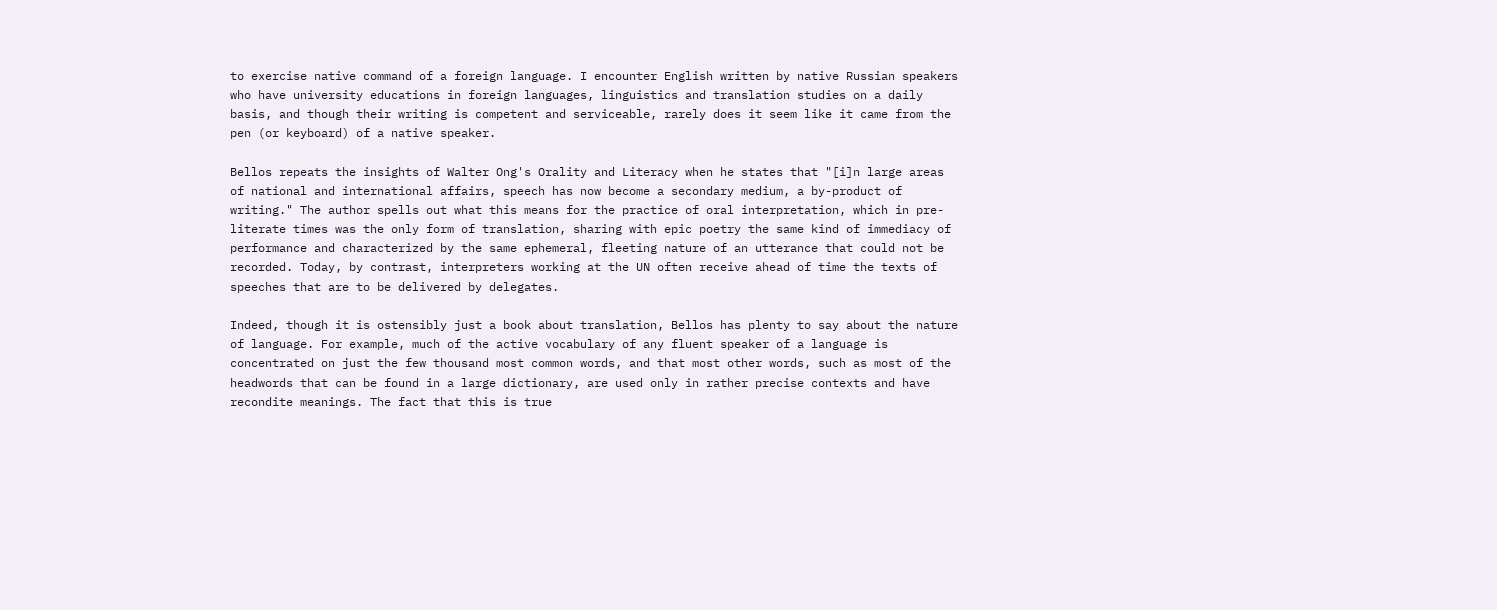to exercise native command of a foreign language. I encounter English written by native Russian speakers who have university educations in foreign languages, linguistics and translation studies on a daily basis, and though their writing is competent and serviceable, rarely does it seem like it came from the pen (or keyboard) of a native speaker.

Bellos repeats the insights of Walter Ong's Orality and Literacy when he states that "[i]n large areas of national and international affairs, speech has now become a secondary medium, a by-product of writing." The author spells out what this means for the practice of oral interpretation, which in pre-literate times was the only form of translation, sharing with epic poetry the same kind of immediacy of performance and characterized by the same ephemeral, fleeting nature of an utterance that could not be recorded. Today, by contrast, interpreters working at the UN often receive ahead of time the texts of speeches that are to be delivered by delegates.

Indeed, though it is ostensibly just a book about translation, Bellos has plenty to say about the nature of language. For example, much of the active vocabulary of any fluent speaker of a language is concentrated on just the few thousand most common words, and that most other words, such as most of the headwords that can be found in a large dictionary, are used only in rather precise contexts and have recondite meanings. The fact that this is true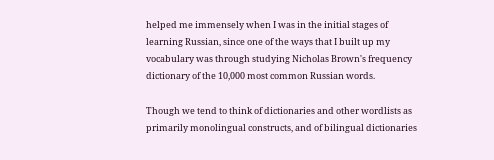helped me immensely when I was in the initial stages of learning Russian, since one of the ways that I built up my vocabulary was through studying Nicholas Brown's frequency dictionary of the 10,000 most common Russian words.

Though we tend to think of dictionaries and other wordlists as primarily monolingual constructs, and of bilingual dictionaries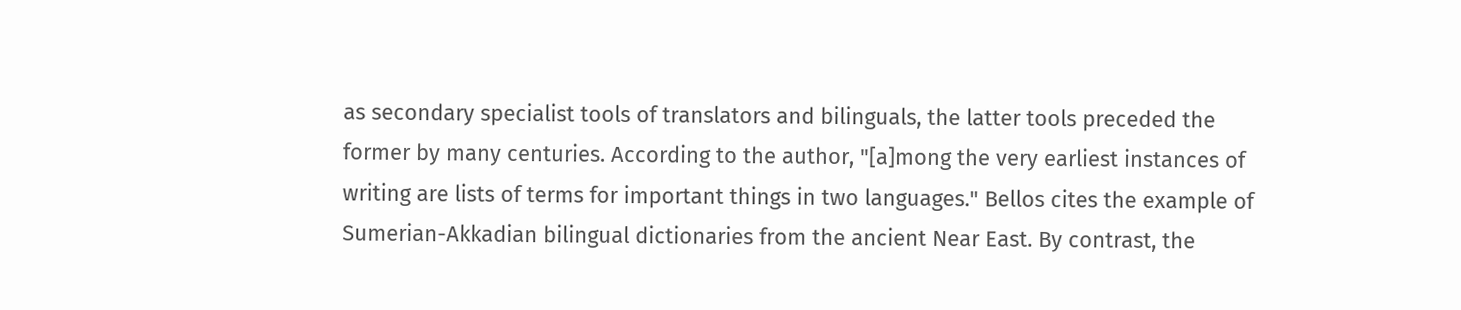as secondary specialist tools of translators and bilinguals, the latter tools preceded the former by many centuries. According to the author, "[a]mong the very earliest instances of writing are lists of terms for important things in two languages." Bellos cites the example of Sumerian-Akkadian bilingual dictionaries from the ancient Near East. By contrast, the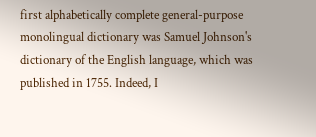first alphabetically complete general-purpose monolingual dictionary was Samuel Johnson's dictionary of the English language, which was published in 1755. Indeed, I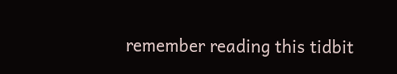remember reading this tidbit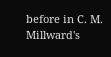before in C. M. Millward's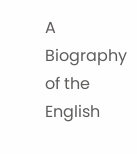A Biography of the English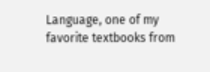Language, one of my favorite textbooks from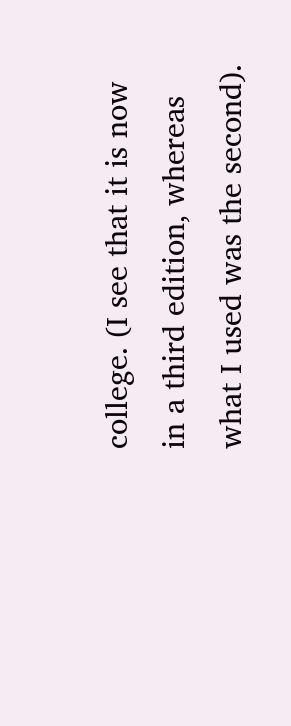college. (I see that it is now in a third edition, whereas what I used was the second).